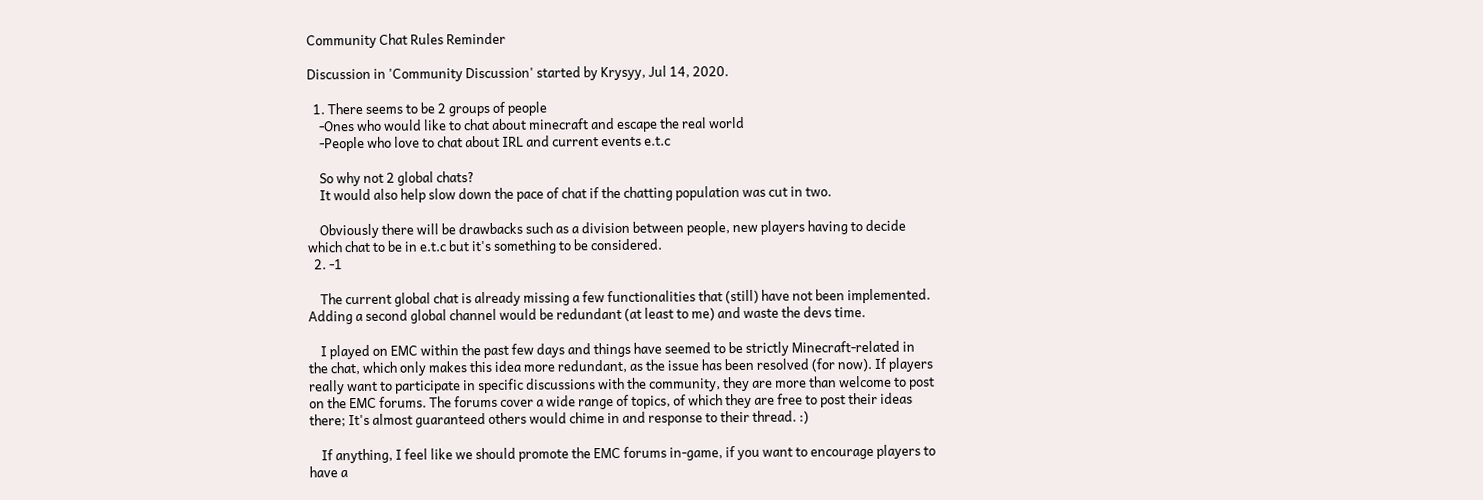Community Chat Rules Reminder

Discussion in 'Community Discussion' started by Krysyy, Jul 14, 2020.

  1. There seems to be 2 groups of people
    -Ones who would like to chat about minecraft and escape the real world
    -People who love to chat about IRL and current events e.t.c

    So why not 2 global chats?
    It would also help slow down the pace of chat if the chatting population was cut in two.

    Obviously there will be drawbacks such as a division between people, new players having to decide which chat to be in e.t.c but it's something to be considered.
  2. -1

    The current global chat is already missing a few functionalities that (still) have not been implemented. Adding a second global channel would be redundant (at least to me) and waste the devs time.

    I played on EMC within the past few days and things have seemed to be strictly Minecraft-related in the chat, which only makes this idea more redundant, as the issue has been resolved (for now). If players really want to participate in specific discussions with the community, they are more than welcome to post on the EMC forums. The forums cover a wide range of topics, of which they are free to post their ideas there; It's almost guaranteed others would chime in and response to their thread. :)

    If anything, I feel like we should promote the EMC forums in-game, if you want to encourage players to have a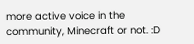more active voice in the community, Minecraft or not. :D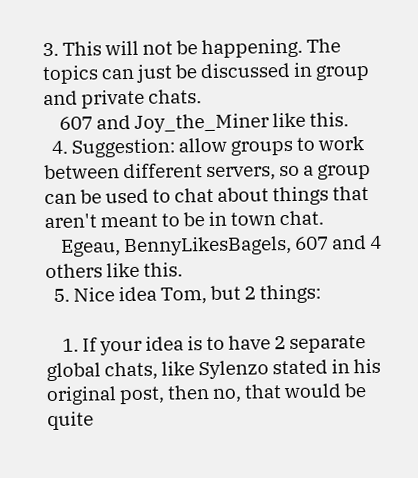3. This will not be happening. The topics can just be discussed in group and private chats.
    607 and Joy_the_Miner like this.
  4. Suggestion: allow groups to work between different servers, so a group can be used to chat about things that aren't meant to be in town chat.
    Egeau, BennyLikesBagels, 607 and 4 others like this.
  5. Nice idea Tom, but 2 things:

    1. If your idea is to have 2 separate global chats, like Sylenzo stated in his original post, then no, that would be quite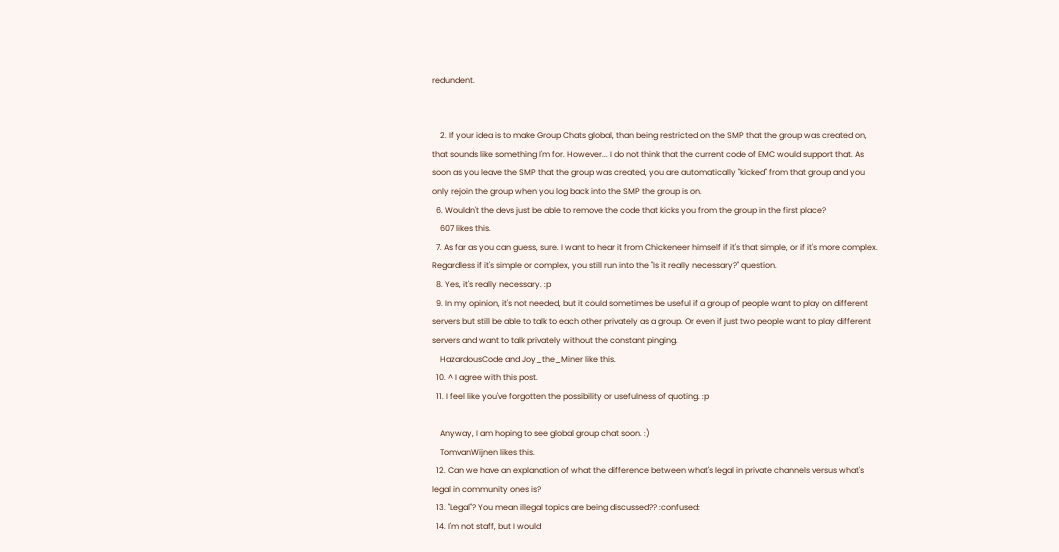redundent.


    2. If your idea is to make Group Chats global, than being restricted on the SMP that the group was created on, that sounds like something I'm for. However... I do not think that the current code of EMC would support that. As soon as you leave the SMP that the group was created, you are automatically "kicked" from that group and you only rejoin the group when you log back into the SMP the group is on.
  6. Wouldn't the devs just be able to remove the code that kicks you from the group in the first place?
    607 likes this.
  7. As far as you can guess, sure. I want to hear it from Chickeneer himself if it's that simple, or if it's more complex. Regardless if it's simple or complex, you still run into the "Is it really necessary?" question.
  8. Yes, it's really necessary. :p
  9. In my opinion, it's not needed, but it could sometimes be useful if a group of people want to play on different servers but still be able to talk to each other privately as a group. Or even if just two people want to play different servers and want to talk privately without the constant pinging.
    HazardousCode and Joy_the_Miner like this.
  10. ^ I agree with this post.
  11. I feel like you've forgotten the possibility or usefulness of quoting. :p

    Anyway, I am hoping to see global group chat soon. :)
    TomvanWijnen likes this.
  12. Can we have an explanation of what the difference between what's legal in private channels versus what's legal in community ones is?
  13. "Legal"? You mean illegal topics are being discussed?? :confused:
  14. I'm not staff, but I would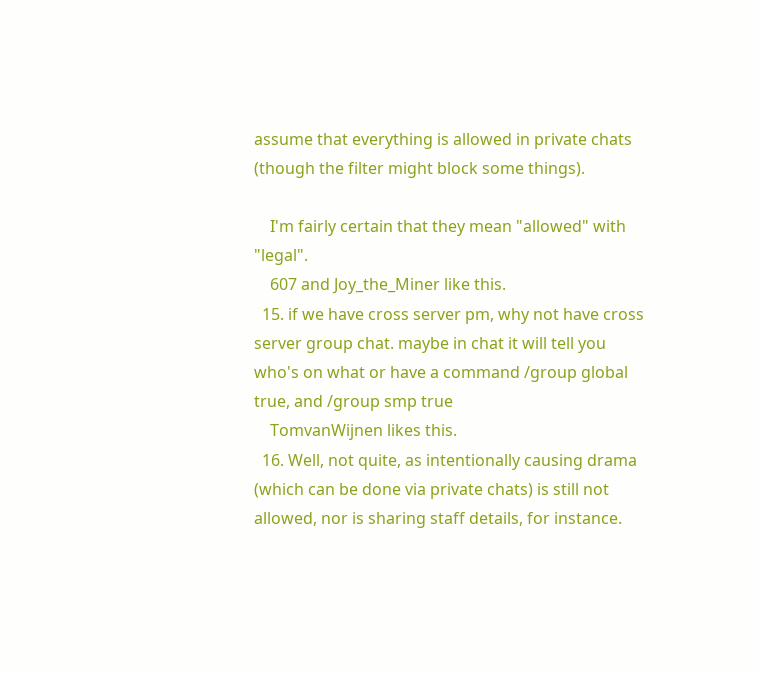assume that everything is allowed in private chats (though the filter might block some things).

    I'm fairly certain that they mean "allowed" with "legal".
    607 and Joy_the_Miner like this.
  15. if we have cross server pm, why not have cross server group chat. maybe in chat it will tell you who's on what or have a command /group global true, and /group smp true
    TomvanWijnen likes this.
  16. Well, not quite, as intentionally causing drama (which can be done via private chats) is still not allowed, nor is sharing staff details, for instance.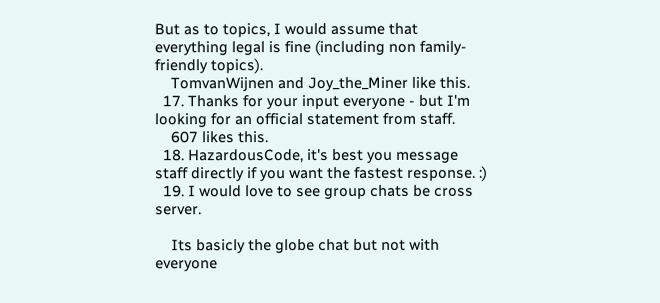But as to topics, I would assume that everything legal is fine (including non family-friendly topics).
    TomvanWijnen and Joy_the_Miner like this.
  17. Thanks for your input everyone - but I'm looking for an official statement from staff.
    607 likes this.
  18. HazardousCode, it's best you message staff directly if you want the fastest response. :)
  19. I would love to see group chats be cross server.

    Its basicly the globe chat but not with everyone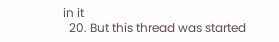in it
  20. But this thread was started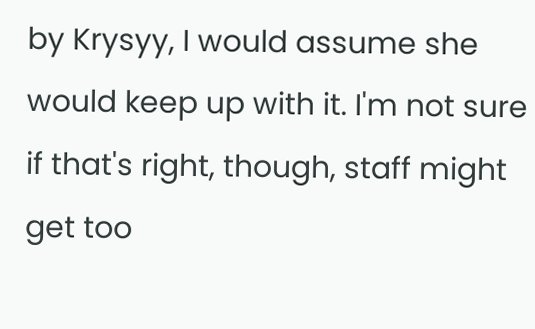by Krysyy, I would assume she would keep up with it. I'm not sure if that's right, though, staff might get too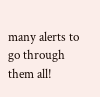many alerts to go through them all!